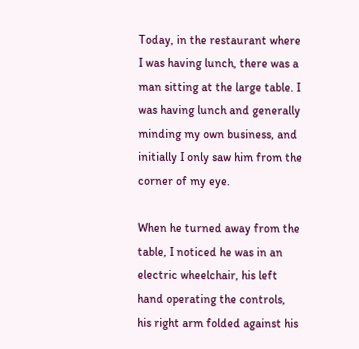Today, in the restaurant where I was having lunch, there was a man sitting at the large table. I was having lunch and generally minding my own business, and initially I only saw him from the corner of my eye.

When he turned away from the table, I noticed he was in an electric wheelchair, his left hand operating the controls, his right arm folded against his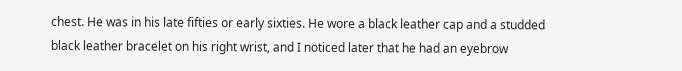chest. He was in his late fifties or early sixties. He wore a black leather cap and a studded black leather bracelet on his right wrist, and I noticed later that he had an eyebrow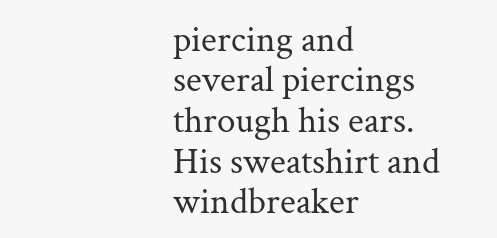piercing and several piercings through his ears. His sweatshirt and windbreaker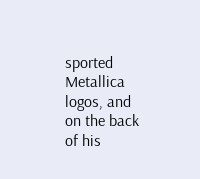sported Metallica logos, and on the back of his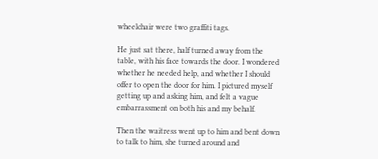wheelchair were two graffiti tags.

He just sat there, half turned away from the table, with his face towards the door. I wondered whether he needed help, and whether I should offer to open the door for him. I pictured myself getting up and asking him, and felt a vague embarrassment on both his and my behalf.

Then the waitress went up to him and bent down to talk to him, she turned around and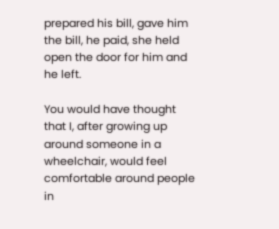prepared his bill, gave him the bill, he paid, she held open the door for him and he left.

You would have thought that I, after growing up around someone in a wheelchair, would feel comfortable around people in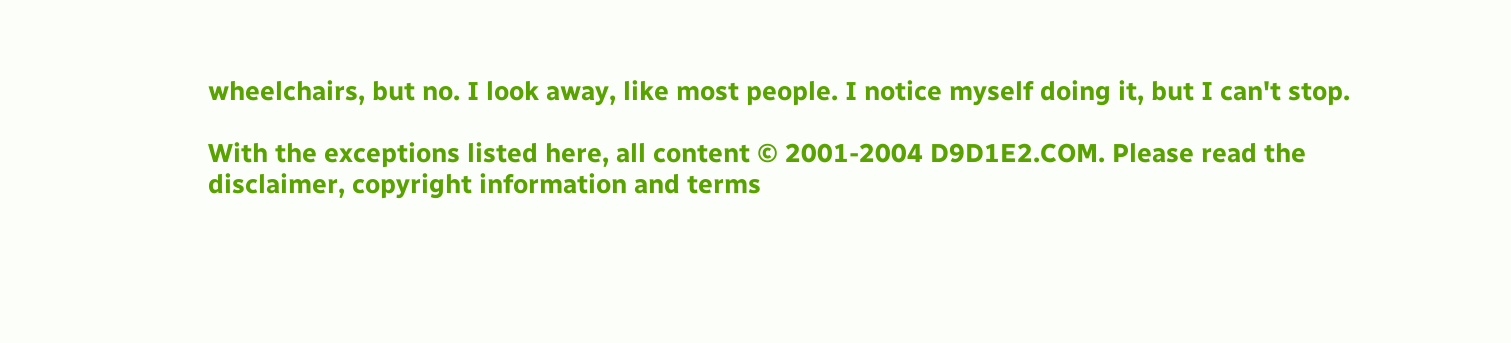wheelchairs, but no. I look away, like most people. I notice myself doing it, but I can't stop.

With the exceptions listed here, all content © 2001-2004 D9D1E2.COM. Please read the disclaimer, copyright information and terms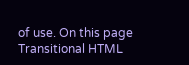of use. On this page Transitional HTML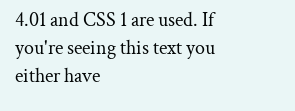4.01 and CSS 1 are used. If you're seeing this text you either have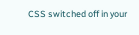CSS switched off in your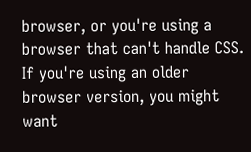browser, or you're using a browser that can't handle CSS. If you're using an older browser version, you might want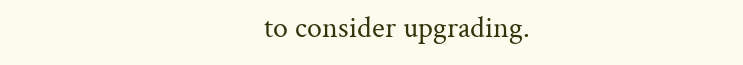to consider upgrading.